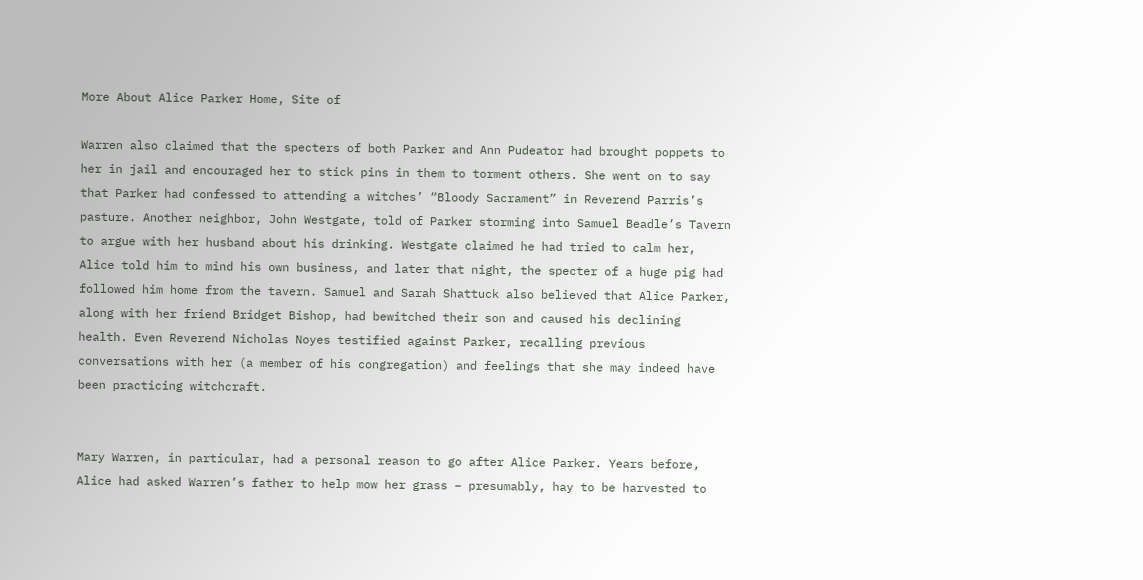More About Alice Parker Home, Site of

Warren also claimed that the specters of both Parker and Ann Pudeator had brought poppets to her in jail and encouraged her to stick pins in them to torment others. She went on to say that Parker had confessed to attending a witches’ “Bloody Sacrament” in Reverend Parris’s pasture. Another neighbor, John Westgate, told of Parker storming into Samuel Beadle’s Tavern to argue with her husband about his drinking. Westgate claimed he had tried to calm her, Alice told him to mind his own business, and later that night, the specter of a huge pig had followed him home from the tavern. Samuel and Sarah Shattuck also believed that Alice Parker, along with her friend Bridget Bishop, had bewitched their son and caused his declining health. Even Reverend Nicholas Noyes testified against Parker, recalling previous conversations with her (a member of his congregation) and feelings that she may indeed have been practicing witchcraft.


Mary Warren, in particular, had a personal reason to go after Alice Parker. Years before, Alice had asked Warren’s father to help mow her grass – presumably, hay to be harvested to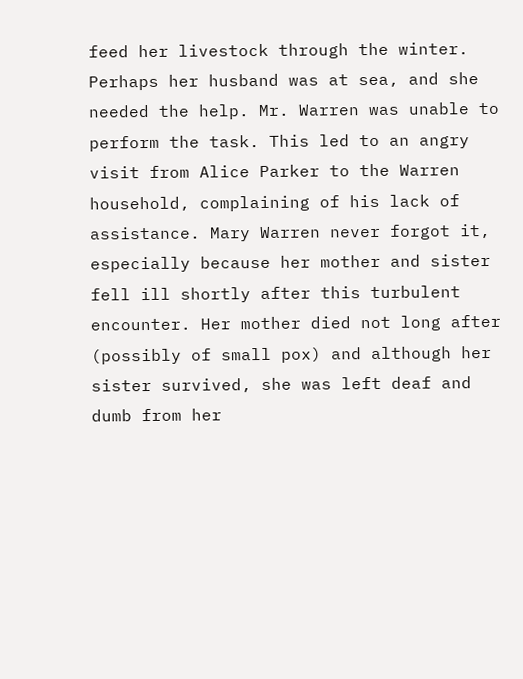feed her livestock through the winter. Perhaps her husband was at sea, and she needed the help. Mr. Warren was unable to perform the task. This led to an angry visit from Alice Parker to the Warren household, complaining of his lack of assistance. Mary Warren never forgot it, especially because her mother and sister fell ill shortly after this turbulent encounter. Her mother died not long after (possibly of small pox) and although her sister survived, she was left deaf and dumb from her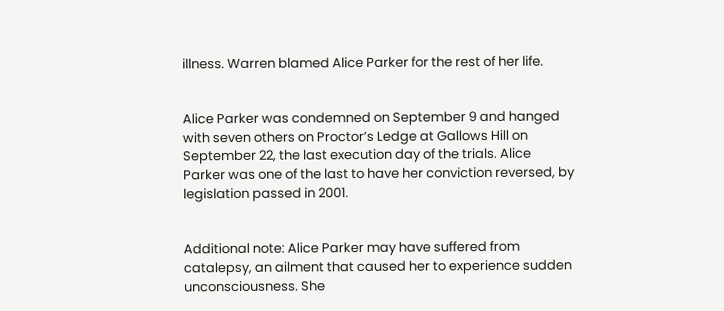illness. Warren blamed Alice Parker for the rest of her life.


Alice Parker was condemned on September 9 and hanged with seven others on Proctor’s Ledge at Gallows Hill on September 22, the last execution day of the trials. Alice Parker was one of the last to have her conviction reversed, by legislation passed in 2001.


Additional note: Alice Parker may have suffered from catalepsy, an ailment that caused her to experience sudden unconsciousness. She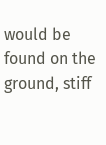would be found on the ground, stiff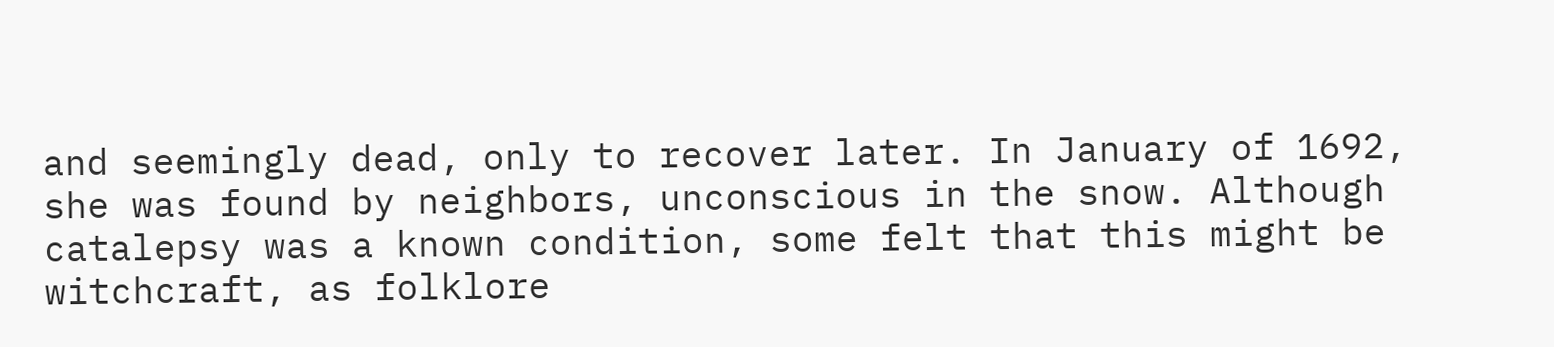and seemingly dead, only to recover later. In January of 1692, she was found by neighbors, unconscious in the snow. Although catalepsy was a known condition, some felt that this might be witchcraft, as folklore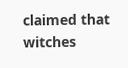claimed that witches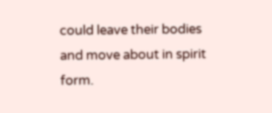could leave their bodies and move about in spirit form.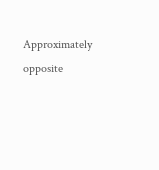Approximately opposite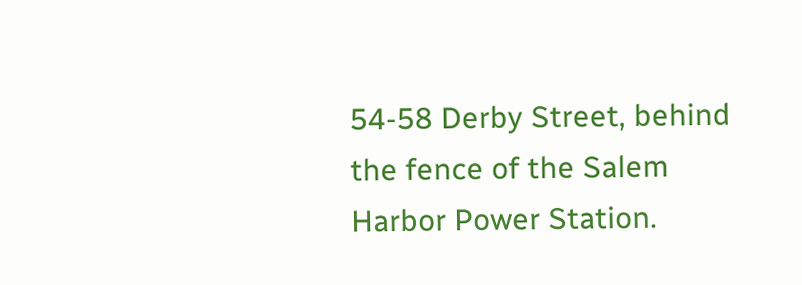54-58 Derby Street, behind the fence of the Salem Harbor Power Station.